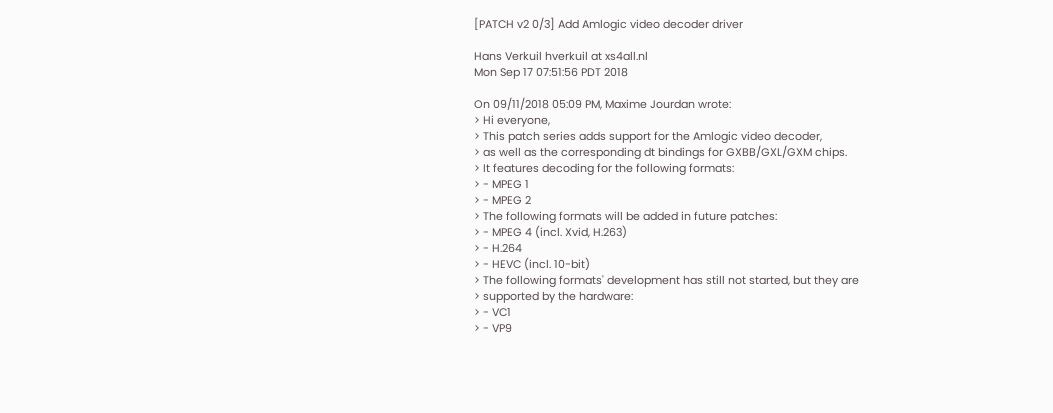[PATCH v2 0/3] Add Amlogic video decoder driver

Hans Verkuil hverkuil at xs4all.nl
Mon Sep 17 07:51:56 PDT 2018

On 09/11/2018 05:09 PM, Maxime Jourdan wrote:
> Hi everyone,
> This patch series adds support for the Amlogic video decoder,
> as well as the corresponding dt bindings for GXBB/GXL/GXM chips.
> It features decoding for the following formats:
> - MPEG 1
> - MPEG 2
> The following formats will be added in future patches:
> - MPEG 4 (incl. Xvid, H.263)
> - H.264
> - HEVC (incl. 10-bit)
> The following formats' development has still not started, but they are
> supported by the hardware:
> - VC1
> - VP9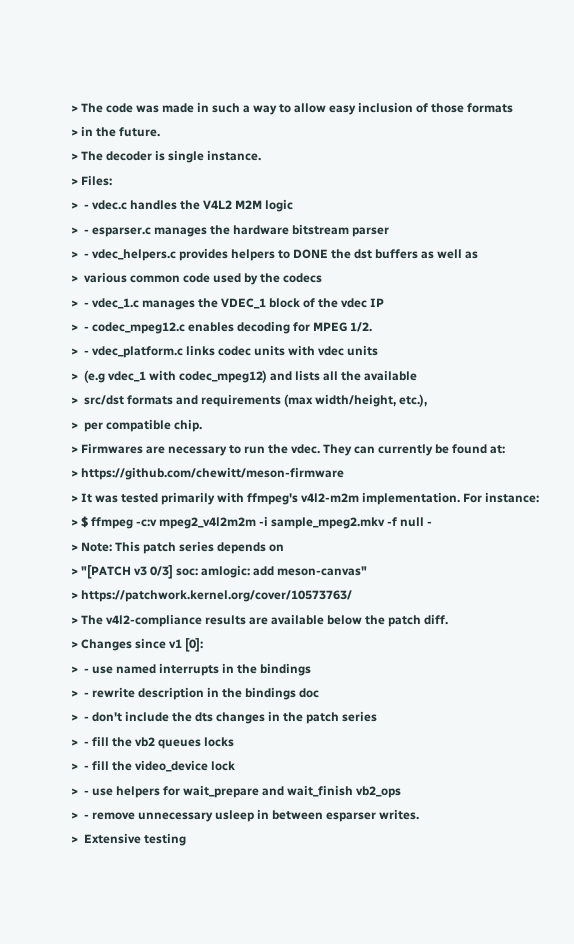> The code was made in such a way to allow easy inclusion of those formats
> in the future.
> The decoder is single instance.
> Files:
>  - vdec.c handles the V4L2 M2M logic
>  - esparser.c manages the hardware bitstream parser
>  - vdec_helpers.c provides helpers to DONE the dst buffers as well as
>  various common code used by the codecs
>  - vdec_1.c manages the VDEC_1 block of the vdec IP
>  - codec_mpeg12.c enables decoding for MPEG 1/2.
>  - vdec_platform.c links codec units with vdec units
>  (e.g vdec_1 with codec_mpeg12) and lists all the available
>  src/dst formats and requirements (max width/height, etc.),
>  per compatible chip.
> Firmwares are necessary to run the vdec. They can currently be found at:
> https://github.com/chewitt/meson-firmware
> It was tested primarily with ffmpeg's v4l2-m2m implementation. For instance:
> $ ffmpeg -c:v mpeg2_v4l2m2m -i sample_mpeg2.mkv -f null -
> Note: This patch series depends on
> "[PATCH v3 0/3] soc: amlogic: add meson-canvas"
> https://patchwork.kernel.org/cover/10573763/
> The v4l2-compliance results are available below the patch diff.
> Changes since v1 [0]:
>  - use named interrupts in the bindings
>  - rewrite description in the bindings doc
>  - don't include the dts changes in the patch series
>  - fill the vb2 queues locks
>  - fill the video_device lock
>  - use helpers for wait_prepare and wait_finish vb2_ops
>  - remove unnecessary usleep in between esparser writes.
>  Extensive testing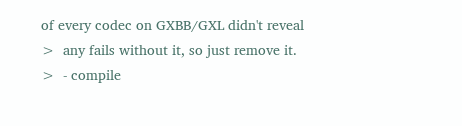of every codec on GXBB/GXL didn't reveal
>  any fails without it, so just remove it.
>  - compile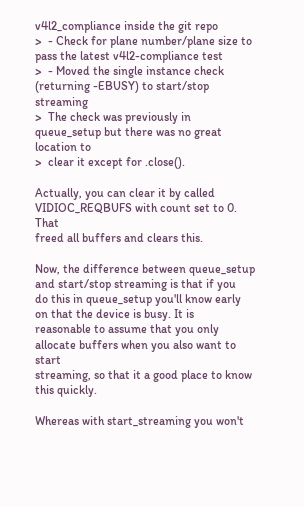v4l2_compliance inside the git repo
>  - Check for plane number/plane size to pass the latest v4l2-compliance test
>  - Moved the single instance check (returning -EBUSY) to start/stop streaming
>  The check was previously in queue_setup but there was no great location to
>  clear it except for .close().

Actually, you can clear it by called VIDIOC_REQBUFS with count set to 0. That
freed all buffers and clears this.

Now, the difference between queue_setup and start/stop streaming is that if you
do this in queue_setup you'll know early on that the device is busy. It is
reasonable to assume that you only allocate buffers when you also want to start
streaming, so that it a good place to know this quickly.

Whereas with start_streaming you won't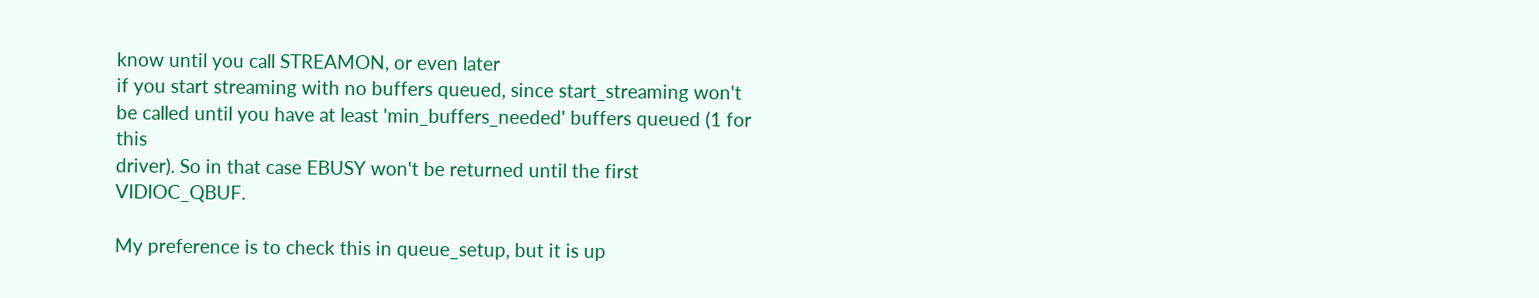know until you call STREAMON, or even later
if you start streaming with no buffers queued, since start_streaming won't
be called until you have at least 'min_buffers_needed' buffers queued (1 for this
driver). So in that case EBUSY won't be returned until the first VIDIOC_QBUF.

My preference is to check this in queue_setup, but it is up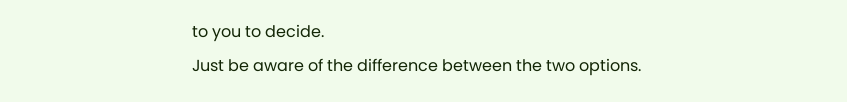to you to decide.
Just be aware of the difference between the two options.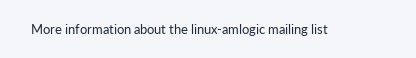More information about the linux-amlogic mailing list